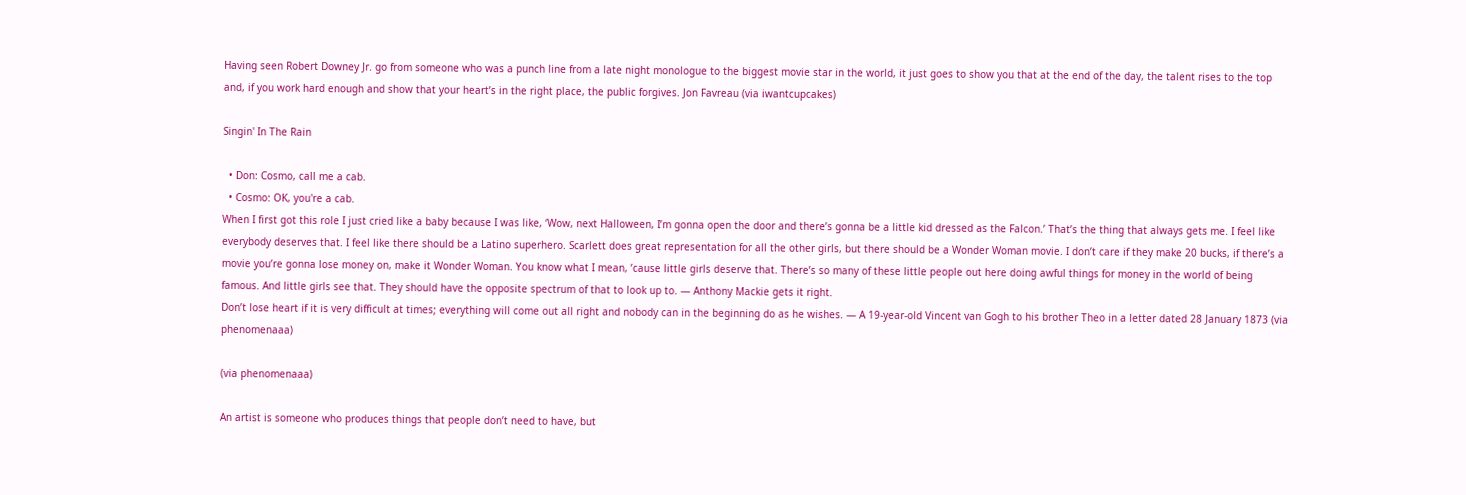Having seen Robert Downey Jr. go from someone who was a punch line from a late night monologue to the biggest movie star in the world, it just goes to show you that at the end of the day, the talent rises to the top and, if you work hard enough and show that your heart’s in the right place, the public forgives. Jon Favreau (via iwantcupcakes)

Singin' In The Rain

  • Don: Cosmo, call me a cab.
  • Cosmo: OK, you're a cab.
When I first got this role I just cried like a baby because I was like, ‘Wow, next Halloween, I’m gonna open the door and there’s gonna be a little kid dressed as the Falcon.’ That’s the thing that always gets me. I feel like everybody deserves that. I feel like there should be a Latino superhero. Scarlett does great representation for all the other girls, but there should be a Wonder Woman movie. I don’t care if they make 20 bucks, if there’s a movie you’re gonna lose money on, make it Wonder Woman. You know what I mean, ’cause little girls deserve that. There’s so many of these little people out here doing awful things for money in the world of being famous. And little girls see that. They should have the opposite spectrum of that to look up to. — Anthony Mackie gets it right.
Don’t lose heart if it is very difficult at times; everything will come out all right and nobody can in the beginning do as he wishes. — A 19-year-old Vincent van Gogh to his brother Theo in a letter dated 28 January 1873 (via phenomenaaa)

(via phenomenaaa)

An artist is someone who produces things that people don’t need to have, but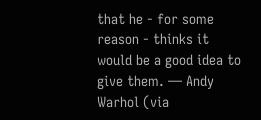that he - for some reason - thinks it would be a good idea to give them. — Andy Warhol (via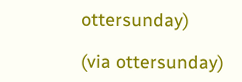ottersunday)

(via ottersunday)